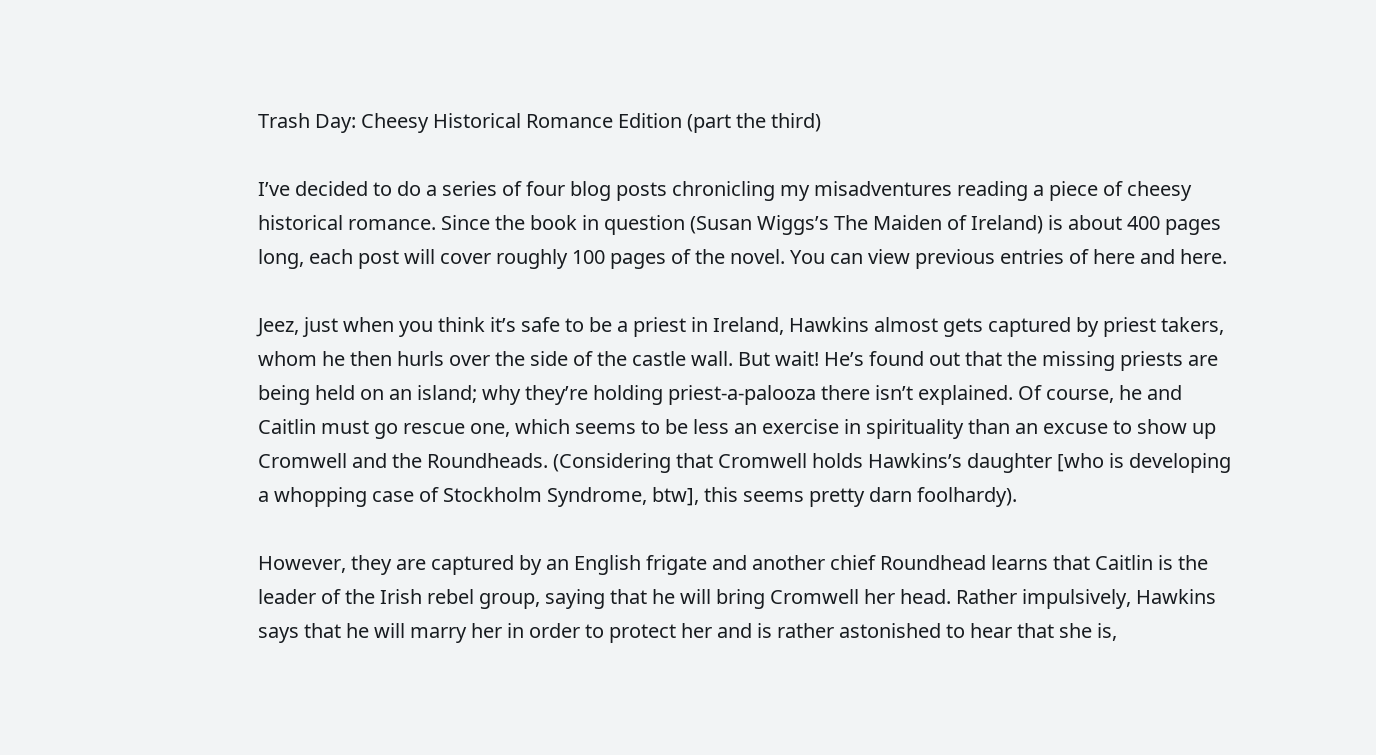Trash Day: Cheesy Historical Romance Edition (part the third)

I’ve decided to do a series of four blog posts chronicling my misadventures reading a piece of cheesy historical romance. Since the book in question (Susan Wiggs’s The Maiden of Ireland) is about 400 pages long, each post will cover roughly 100 pages of the novel. You can view previous entries of here and here.

Jeez, just when you think it’s safe to be a priest in Ireland, Hawkins almost gets captured by priest takers, whom he then hurls over the side of the castle wall. But wait! He’s found out that the missing priests are being held on an island; why they’re holding priest-a-palooza there isn’t explained. Of course, he and Caitlin must go rescue one, which seems to be less an exercise in spirituality than an excuse to show up Cromwell and the Roundheads. (Considering that Cromwell holds Hawkins’s daughter [who is developing a whopping case of Stockholm Syndrome, btw], this seems pretty darn foolhardy).

However, they are captured by an English frigate and another chief Roundhead learns that Caitlin is the leader of the Irish rebel group, saying that he will bring Cromwell her head. Rather impulsively, Hawkins says that he will marry her in order to protect her and is rather astonished to hear that she is,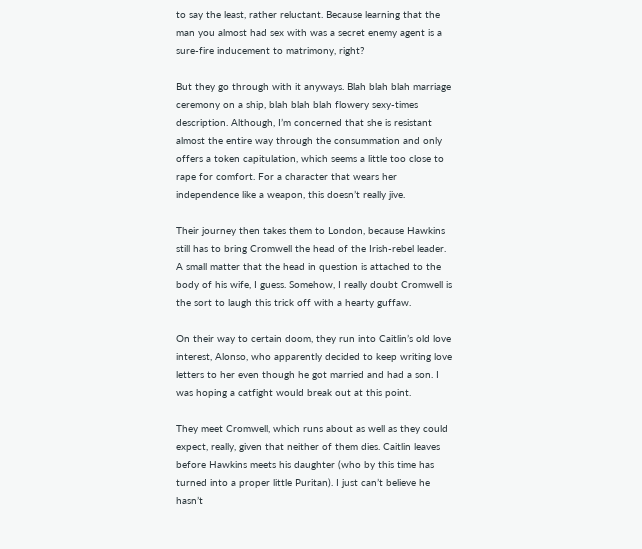to say the least, rather reluctant. Because learning that the man you almost had sex with was a secret enemy agent is a sure-fire inducement to matrimony, right?

But they go through with it anyways. Blah blah blah marriage ceremony on a ship, blah blah blah flowery sexy-times description. Although, I’m concerned that she is resistant almost the entire way through the consummation and only offers a token capitulation, which seems a little too close to rape for comfort. For a character that wears her independence like a weapon, this doesn’t really jive.

Their journey then takes them to London, because Hawkins still has to bring Cromwell the head of the Irish-rebel leader. A small matter that the head in question is attached to the body of his wife, I guess. Somehow, I really doubt Cromwell is the sort to laugh this trick off with a hearty guffaw.

On their way to certain doom, they run into Caitlin’s old love interest, Alonso, who apparently decided to keep writing love letters to her even though he got married and had a son. I was hoping a catfight would break out at this point.

They meet Cromwell, which runs about as well as they could expect, really, given that neither of them dies. Caitlin leaves before Hawkins meets his daughter (who by this time has turned into a proper little Puritan). I just can’t believe he hasn’t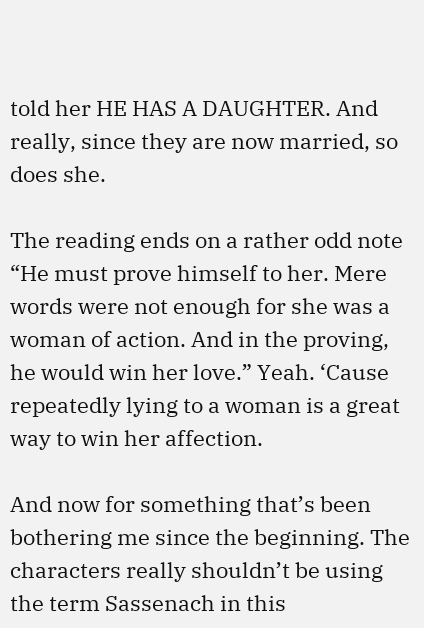told her HE HAS A DAUGHTER. And really, since they are now married, so does she.

The reading ends on a rather odd note “He must prove himself to her. Mere words were not enough for she was a woman of action. And in the proving, he would win her love.” Yeah. ‘Cause repeatedly lying to a woman is a great way to win her affection.

And now for something that’s been bothering me since the beginning. The characters really shouldn’t be using the term Sassenach in this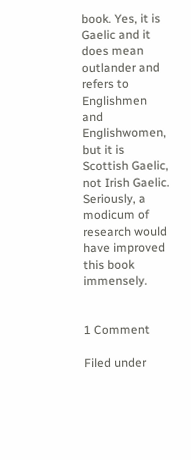book. Yes, it is Gaelic and it does mean outlander and refers to Englishmen and Englishwomen, but it is Scottish Gaelic, not Irish Gaelic. Seriously, a modicum of research would have improved this book immensely.


1 Comment

Filed under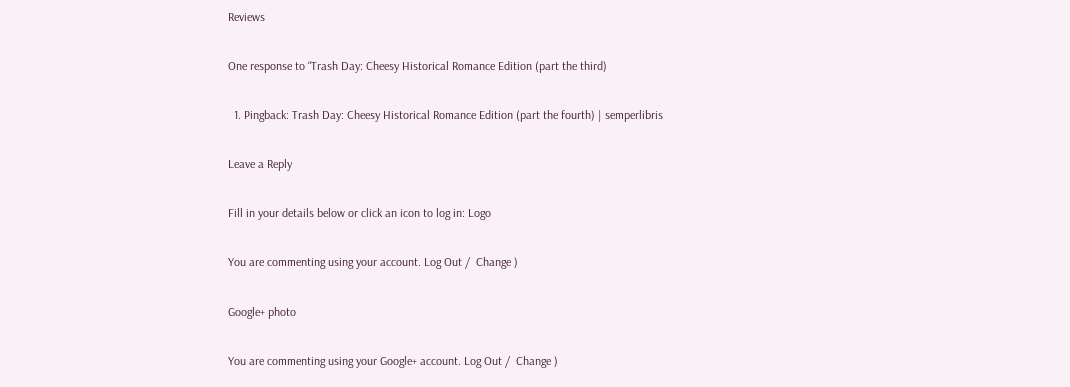Reviews

One response to “Trash Day: Cheesy Historical Romance Edition (part the third)

  1. Pingback: Trash Day: Cheesy Historical Romance Edition (part the fourth) | semperlibris

Leave a Reply

Fill in your details below or click an icon to log in: Logo

You are commenting using your account. Log Out /  Change )

Google+ photo

You are commenting using your Google+ account. Log Out /  Change )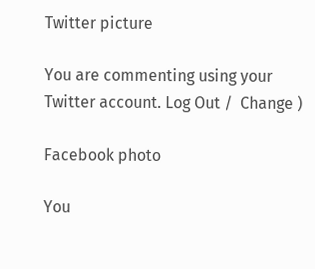Twitter picture

You are commenting using your Twitter account. Log Out /  Change )

Facebook photo

You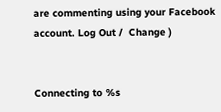are commenting using your Facebook account. Log Out /  Change )


Connecting to %s